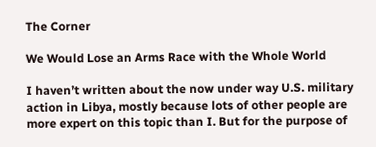The Corner

We Would Lose an Arms Race with the Whole World

I haven’t written about the now under way U.S. military action in Libya, mostly because lots of other people are more expert on this topic than I. But for the purpose of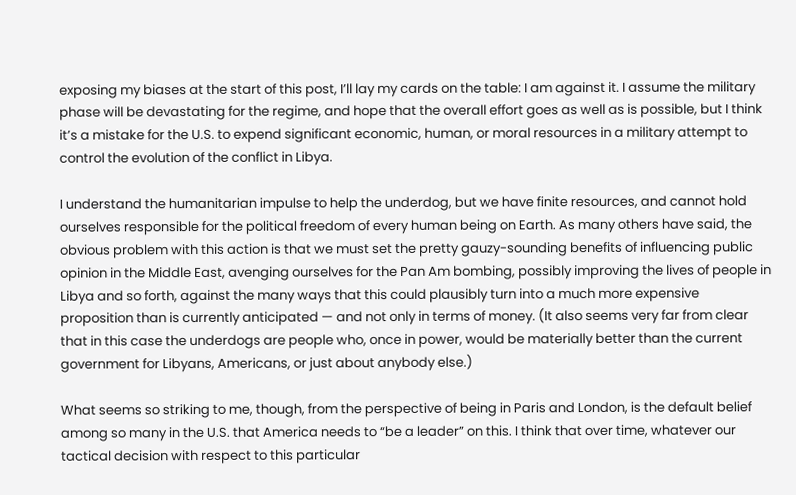exposing my biases at the start of this post, I’ll lay my cards on the table: I am against it. I assume the military phase will be devastating for the regime, and hope that the overall effort goes as well as is possible, but I think it’s a mistake for the U.S. to expend significant economic, human, or moral resources in a military attempt to control the evolution of the conflict in Libya.

I understand the humanitarian impulse to help the underdog, but we have finite resources, and cannot hold ourselves responsible for the political freedom of every human being on Earth. As many others have said, the obvious problem with this action is that we must set the pretty gauzy-sounding benefits of influencing public opinion in the Middle East, avenging ourselves for the Pan Am bombing, possibly improving the lives of people in Libya and so forth, against the many ways that this could plausibly turn into a much more expensive proposition than is currently anticipated — and not only in terms of money. (It also seems very far from clear that in this case the underdogs are people who, once in power, would be materially better than the current government for Libyans, Americans, or just about anybody else.)

What seems so striking to me, though, from the perspective of being in Paris and London, is the default belief among so many in the U.S. that America needs to “be a leader” on this. I think that over time, whatever our tactical decision with respect to this particular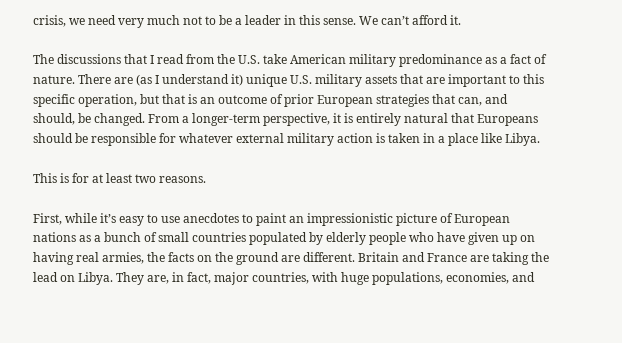crisis, we need very much not to be a leader in this sense. We can’t afford it.

The discussions that I read from the U.S. take American military predominance as a fact of nature. There are (as I understand it) unique U.S. military assets that are important to this specific operation, but that is an outcome of prior European strategies that can, and should, be changed. From a longer-term perspective, it is entirely natural that Europeans should be responsible for whatever external military action is taken in a place like Libya.

This is for at least two reasons.

First, while it’s easy to use anecdotes to paint an impressionistic picture of European nations as a bunch of small countries populated by elderly people who have given up on having real armies, the facts on the ground are different. Britain and France are taking the lead on Libya. They are, in fact, major countries, with huge populations, economies, and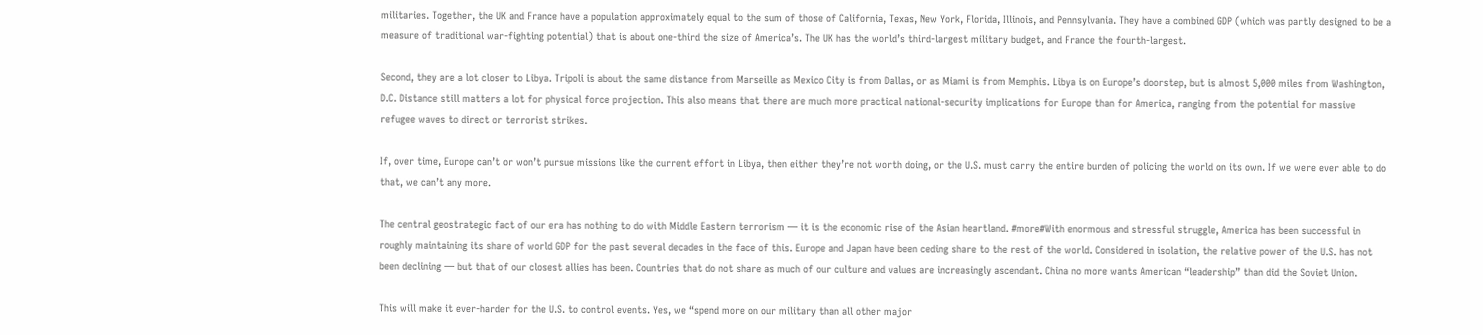militaries. Together, the UK and France have a population approximately equal to the sum of those of California, Texas, New York, Florida, Illinois, and Pennsylvania. They have a combined GDP (which was partly designed to be a measure of traditional war-fighting potential) that is about one-third the size of America’s. The UK has the world’s third-largest military budget, and France the fourth-largest.

Second, they are a lot closer to Libya. Tripoli is about the same distance from Marseille as Mexico City is from Dallas, or as Miami is from Memphis. Libya is on Europe’s doorstep, but is almost 5,000 miles from Washington, D.C. Distance still matters a lot for physical force projection. This also means that there are much more practical national-security implications for Europe than for America, ranging from the potential for massive refugee waves to direct or terrorist strikes.

If, over time, Europe can’t or won’t pursue missions like the current effort in Libya, then either they’re not worth doing, or the U.S. must carry the entire burden of policing the world on its own. If we were ever able to do that, we can’t any more.

The central geostrategic fact of our era has nothing to do with Middle Eastern terrorism — it is the economic rise of the Asian heartland. #more#With enormous and stressful struggle, America has been successful in roughly maintaining its share of world GDP for the past several decades in the face of this. Europe and Japan have been ceding share to the rest of the world. Considered in isolation, the relative power of the U.S. has not been declining — but that of our closest allies has been. Countries that do not share as much of our culture and values are increasingly ascendant. China no more wants American “leadership” than did the Soviet Union.

This will make it ever-harder for the U.S. to control events. Yes, we “spend more on our military than all other major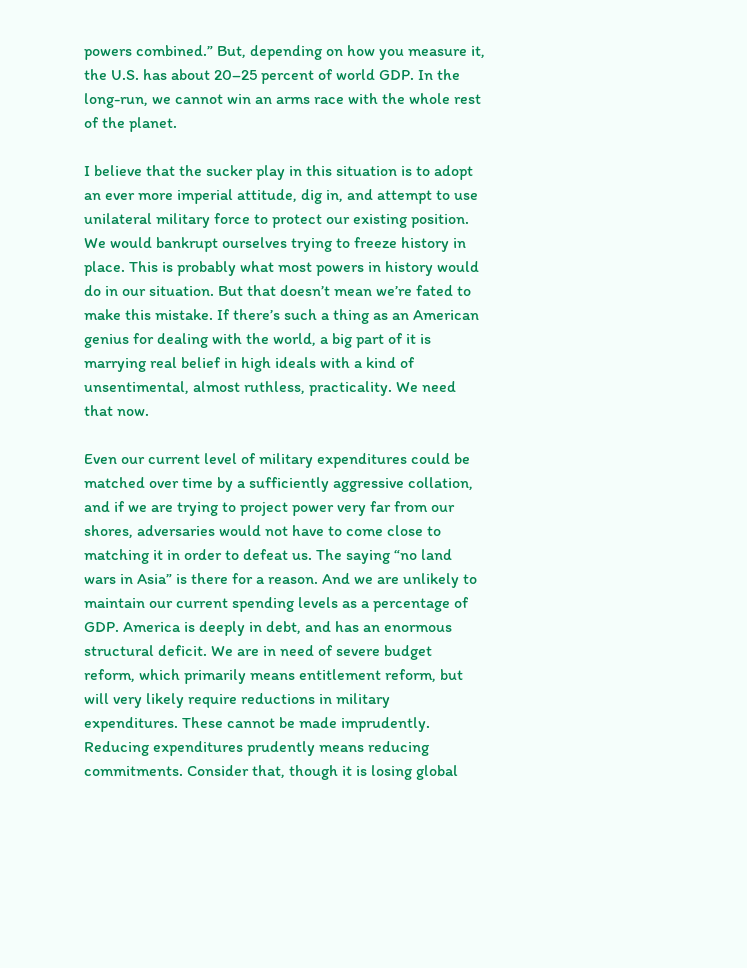powers combined.” But, depending on how you measure it, the U.S. has about 20–25 percent of world GDP. In the long-run, we cannot win an arms race with the whole rest of the planet.

I believe that the sucker play in this situation is to adopt an ever more imperial attitude, dig in, and attempt to use unilateral military force to protect our existing position. We would bankrupt ourselves trying to freeze history in place. This is probably what most powers in history would do in our situation. But that doesn’t mean we’re fated to make this mistake. If there’s such a thing as an American genius for dealing with the world, a big part of it is marrying real belief in high ideals with a kind of unsentimental, almost ruthless, practicality. We need that now.

Even our current level of military expenditures could be matched over time by a sufficiently aggressive collation, and if we are trying to project power very far from our shores, adversaries would not have to come close to matching it in order to defeat us. The saying “no land wars in Asia” is there for a reason. And we are unlikely to maintain our current spending levels as a percentage of GDP. America is deeply in debt, and has an enormous structural deficit. We are in need of severe budget reform, which primarily means entitlement reform, but will very likely require reductions in military expenditures. These cannot be made imprudently. Reducing expenditures prudently means reducing commitments. Consider that, though it is losing global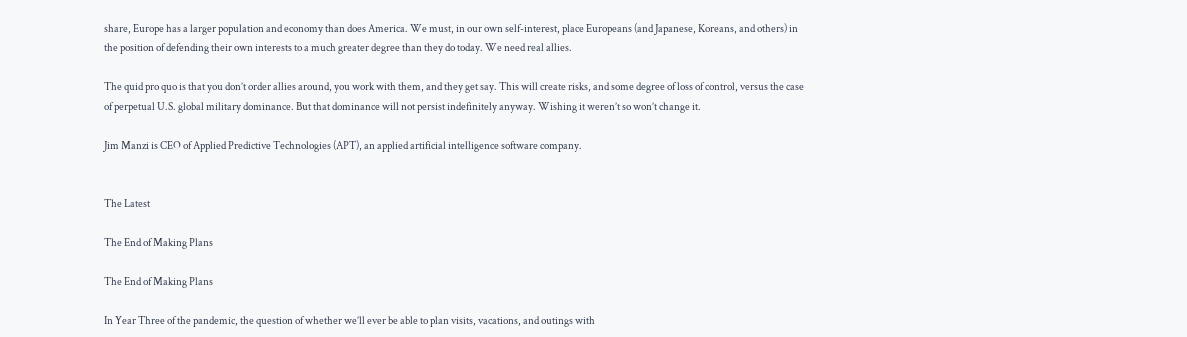share, Europe has a larger population and economy than does America. We must, in our own self-interest, place Europeans (and Japanese, Koreans, and others) in the position of defending their own interests to a much greater degree than they do today. We need real allies.

The quid pro quo is that you don’t order allies around, you work with them, and they get say. This will create risks, and some degree of loss of control, versus the case of perpetual U.S. global military dominance. But that dominance will not persist indefinitely anyway. Wishing it weren’t so won’t change it.

Jim Manzi is CEO of Applied Predictive Technologies (APT), an applied artificial intelligence software company.


The Latest

The End of Making Plans

The End of Making Plans

In Year Three of the pandemic, the question of whether we’ll ever be able to plan visits, vacations, and outings with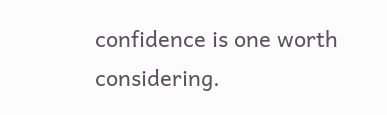confidence is one worth considering.